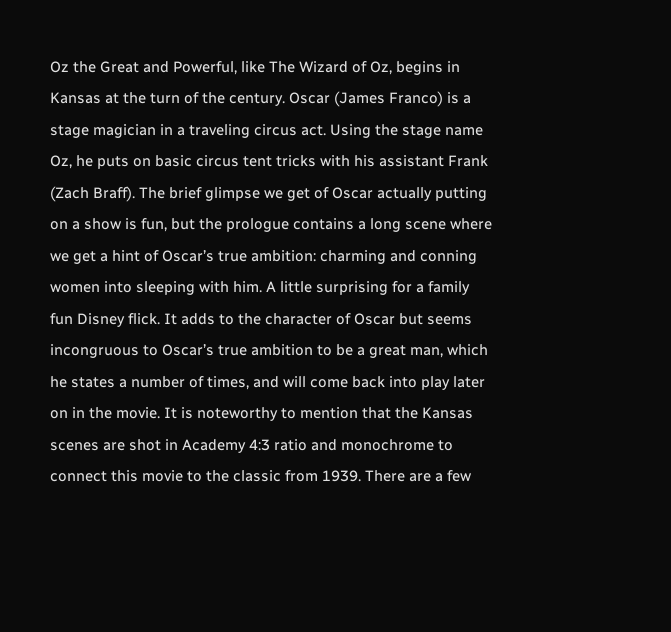Oz the Great and Powerful, like The Wizard of Oz, begins in Kansas at the turn of the century. Oscar (James Franco) is a stage magician in a traveling circus act. Using the stage name Oz, he puts on basic circus tent tricks with his assistant Frank (Zach Braff). The brief glimpse we get of Oscar actually putting on a show is fun, but the prologue contains a long scene where we get a hint of Oscar’s true ambition: charming and conning women into sleeping with him. A little surprising for a family fun Disney flick. It adds to the character of Oscar but seems incongruous to Oscar’s true ambition to be a great man, which he states a number of times, and will come back into play later on in the movie. It is noteworthy to mention that the Kansas scenes are shot in Academy 4:3 ratio and monochrome to connect this movie to the classic from 1939. There are a few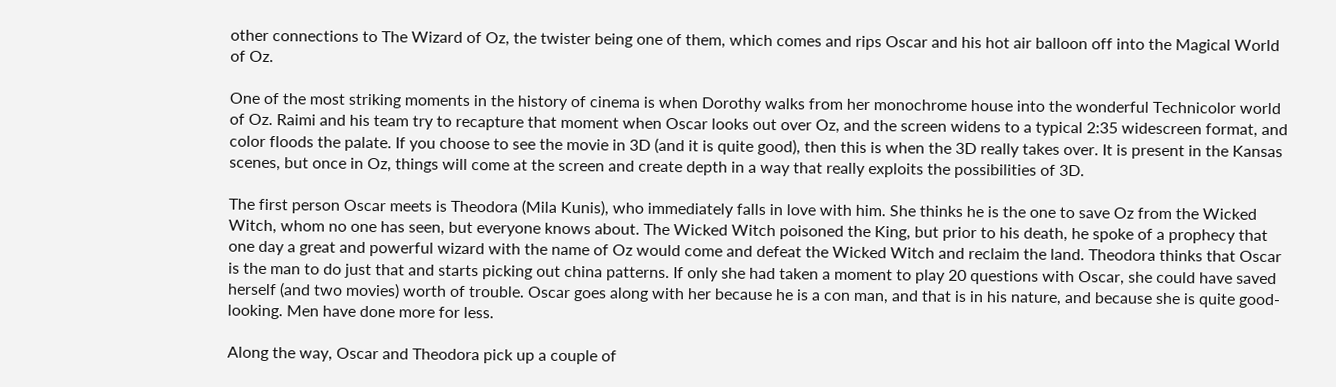other connections to The Wizard of Oz, the twister being one of them, which comes and rips Oscar and his hot air balloon off into the Magical World of Oz.

One of the most striking moments in the history of cinema is when Dorothy walks from her monochrome house into the wonderful Technicolor world of Oz. Raimi and his team try to recapture that moment when Oscar looks out over Oz, and the screen widens to a typical 2:35 widescreen format, and color floods the palate. If you choose to see the movie in 3D (and it is quite good), then this is when the 3D really takes over. It is present in the Kansas scenes, but once in Oz, things will come at the screen and create depth in a way that really exploits the possibilities of 3D.

The first person Oscar meets is Theodora (Mila Kunis), who immediately falls in love with him. She thinks he is the one to save Oz from the Wicked Witch, whom no one has seen, but everyone knows about. The Wicked Witch poisoned the King, but prior to his death, he spoke of a prophecy that one day a great and powerful wizard with the name of Oz would come and defeat the Wicked Witch and reclaim the land. Theodora thinks that Oscar is the man to do just that and starts picking out china patterns. If only she had taken a moment to play 20 questions with Oscar, she could have saved herself (and two movies) worth of trouble. Oscar goes along with her because he is a con man, and that is in his nature, and because she is quite good-looking. Men have done more for less.

Along the way, Oscar and Theodora pick up a couple of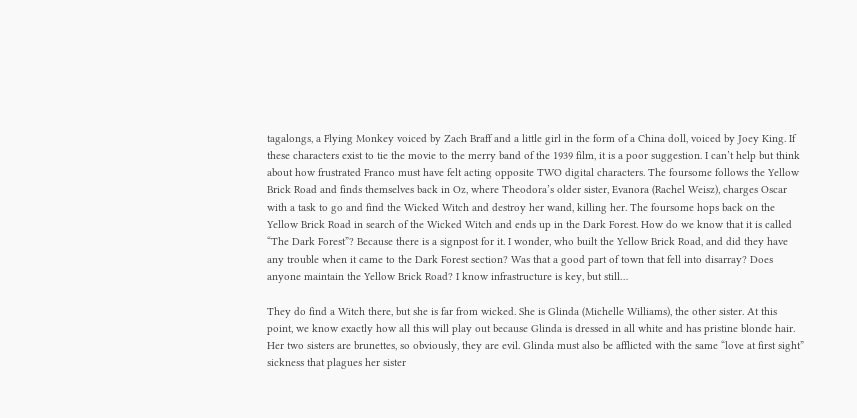tagalongs, a Flying Monkey voiced by Zach Braff and a little girl in the form of a China doll, voiced by Joey King. If these characters exist to tie the movie to the merry band of the 1939 film, it is a poor suggestion. I can’t help but think about how frustrated Franco must have felt acting opposite TWO digital characters. The foursome follows the Yellow Brick Road and finds themselves back in Oz, where Theodora’s older sister, Evanora (Rachel Weisz), charges Oscar with a task to go and find the Wicked Witch and destroy her wand, killing her. The foursome hops back on the Yellow Brick Road in search of the Wicked Witch and ends up in the Dark Forest. How do we know that it is called “The Dark Forest”? Because there is a signpost for it. I wonder, who built the Yellow Brick Road, and did they have any trouble when it came to the Dark Forest section? Was that a good part of town that fell into disarray? Does anyone maintain the Yellow Brick Road? I know infrastructure is key, but still…

They do find a Witch there, but she is far from wicked. She is Glinda (Michelle Williams), the other sister. At this point, we know exactly how all this will play out because Glinda is dressed in all white and has pristine blonde hair. Her two sisters are brunettes, so obviously, they are evil. Glinda must also be afflicted with the same “love at first sight” sickness that plagues her sister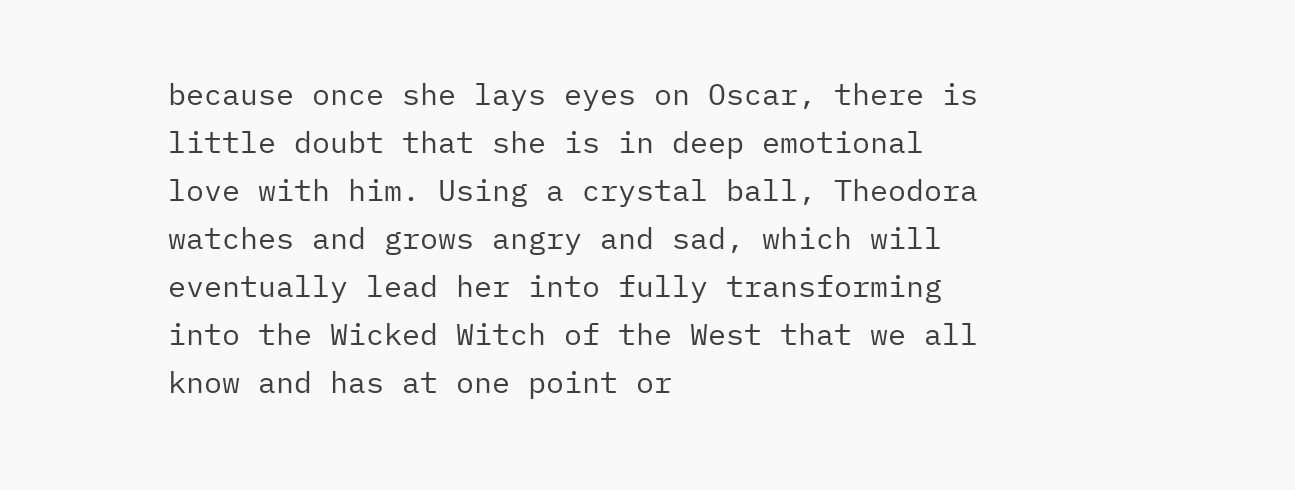because once she lays eyes on Oscar, there is little doubt that she is in deep emotional love with him. Using a crystal ball, Theodora watches and grows angry and sad, which will eventually lead her into fully transforming into the Wicked Witch of the West that we all know and has at one point or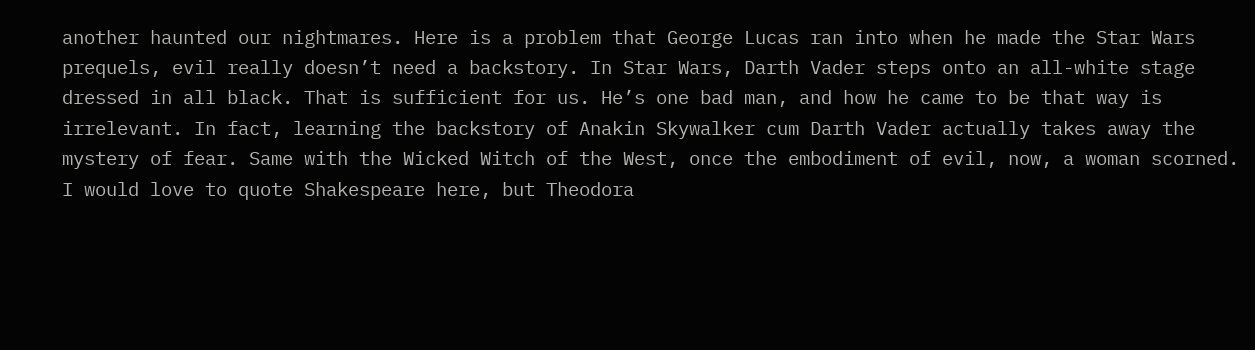another haunted our nightmares. Here is a problem that George Lucas ran into when he made the Star Wars prequels, evil really doesn’t need a backstory. In Star Wars, Darth Vader steps onto an all-white stage dressed in all black. That is sufficient for us. He’s one bad man, and how he came to be that way is irrelevant. In fact, learning the backstory of Anakin Skywalker cum Darth Vader actually takes away the mystery of fear. Same with the Wicked Witch of the West, once the embodiment of evil, now, a woman scorned. I would love to quote Shakespeare here, but Theodora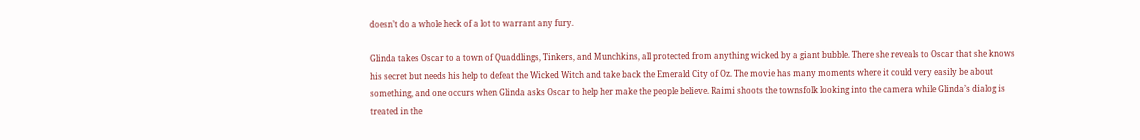doesn’t do a whole heck of a lot to warrant any fury.

Glinda takes Oscar to a town of Quaddlings, Tinkers, and Munchkins, all protected from anything wicked by a giant bubble. There she reveals to Oscar that she knows his secret but needs his help to defeat the Wicked Witch and take back the Emerald City of Oz. The movie has many moments where it could very easily be about something, and one occurs when Glinda asks Oscar to help her make the people believe. Raimi shoots the townsfolk looking into the camera while Glinda’s dialog is treated in the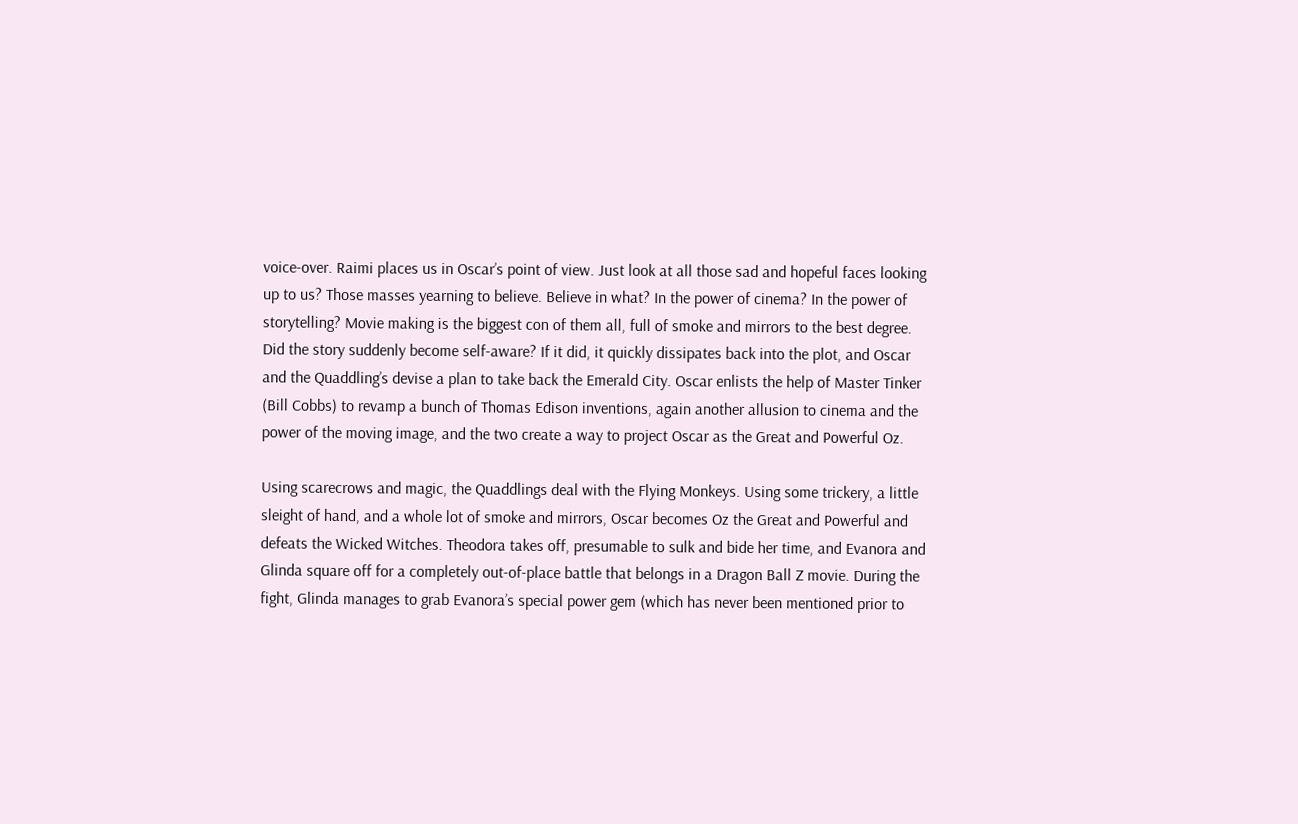voice-over. Raimi places us in Oscar’s point of view. Just look at all those sad and hopeful faces looking up to us? Those masses yearning to believe. Believe in what? In the power of cinema? In the power of storytelling? Movie making is the biggest con of them all, full of smoke and mirrors to the best degree. Did the story suddenly become self-aware? If it did, it quickly dissipates back into the plot, and Oscar and the Quaddling’s devise a plan to take back the Emerald City. Oscar enlists the help of Master Tinker (Bill Cobbs) to revamp a bunch of Thomas Edison inventions, again another allusion to cinema and the power of the moving image, and the two create a way to project Oscar as the Great and Powerful Oz.

Using scarecrows and magic, the Quaddlings deal with the Flying Monkeys. Using some trickery, a little sleight of hand, and a whole lot of smoke and mirrors, Oscar becomes Oz the Great and Powerful and defeats the Wicked Witches. Theodora takes off, presumable to sulk and bide her time, and Evanora and Glinda square off for a completely out-of-place battle that belongs in a Dragon Ball Z movie. During the fight, Glinda manages to grab Evanora’s special power gem (which has never been mentioned prior to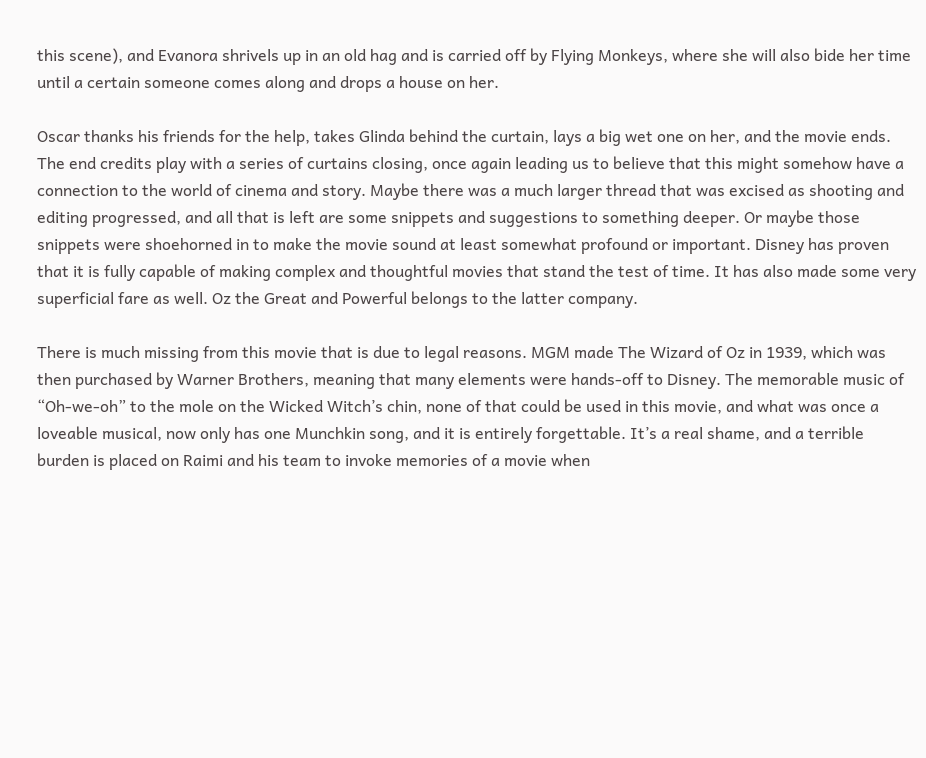this scene), and Evanora shrivels up in an old hag and is carried off by Flying Monkeys, where she will also bide her time until a certain someone comes along and drops a house on her.

Oscar thanks his friends for the help, takes Glinda behind the curtain, lays a big wet one on her, and the movie ends. The end credits play with a series of curtains closing, once again leading us to believe that this might somehow have a connection to the world of cinema and story. Maybe there was a much larger thread that was excised as shooting and editing progressed, and all that is left are some snippets and suggestions to something deeper. Or maybe those snippets were shoehorned in to make the movie sound at least somewhat profound or important. Disney has proven that it is fully capable of making complex and thoughtful movies that stand the test of time. It has also made some very superficial fare as well. Oz the Great and Powerful belongs to the latter company.

There is much missing from this movie that is due to legal reasons. MGM made The Wizard of Oz in 1939, which was then purchased by Warner Brothers, meaning that many elements were hands-off to Disney. The memorable music of “Oh-we-oh” to the mole on the Wicked Witch’s chin, none of that could be used in this movie, and what was once a loveable musical, now only has one Munchkin song, and it is entirely forgettable. It’s a real shame, and a terrible burden is placed on Raimi and his team to invoke memories of a movie when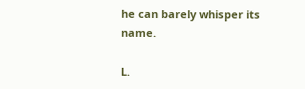he can barely whisper its name.

L.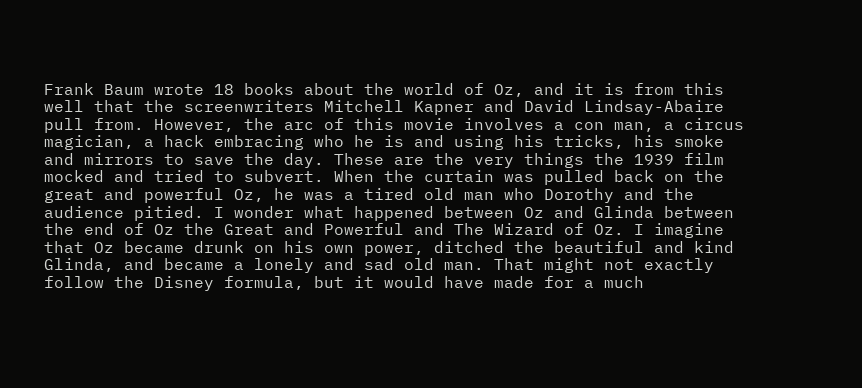Frank Baum wrote 18 books about the world of Oz, and it is from this well that the screenwriters Mitchell Kapner and David Lindsay-Abaire pull from. However, the arc of this movie involves a con man, a circus magician, a hack embracing who he is and using his tricks, his smoke and mirrors to save the day. These are the very things the 1939 film mocked and tried to subvert. When the curtain was pulled back on the great and powerful Oz, he was a tired old man who Dorothy and the audience pitied. I wonder what happened between Oz and Glinda between the end of Oz the Great and Powerful and The Wizard of Oz. I imagine that Oz became drunk on his own power, ditched the beautiful and kind Glinda, and became a lonely and sad old man. That might not exactly follow the Disney formula, but it would have made for a much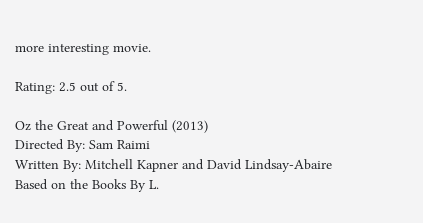more interesting movie.

Rating: 2.5 out of 5.

Oz the Great and Powerful (2013)
Directed By: Sam Raimi
Written By: Mitchell Kapner and David Lindsay-Abaire
Based on the Books By L.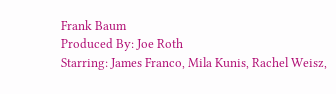Frank Baum
Produced By: Joe Roth
Starring: James Franco, Mila Kunis, Rachel Weisz,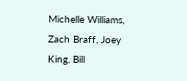Michelle Williams, Zach Braff, Joey King, Bill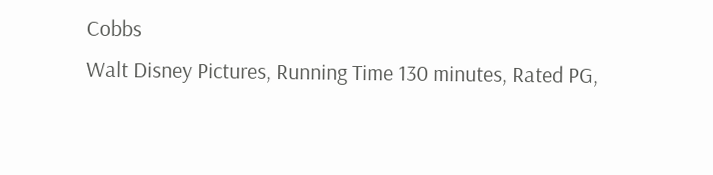Cobbs
Walt Disney Pictures, Running Time 130 minutes, Rated PG,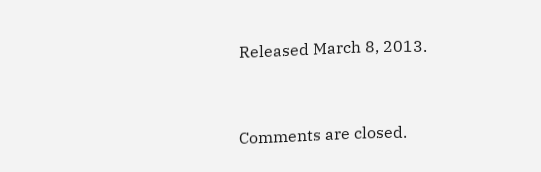Released March 8, 2013.


Comments are closed.